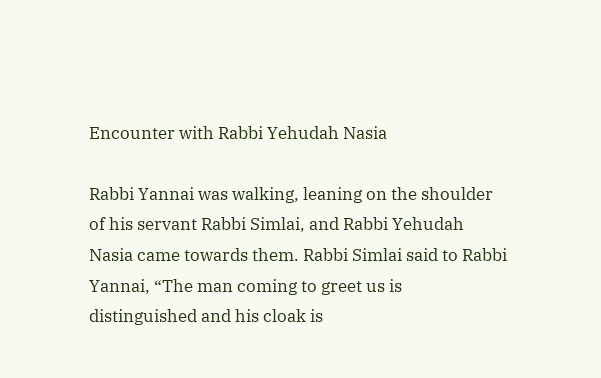Encounter with Rabbi Yehudah Nasia

Rabbi Yannai was walking, leaning on the shoulder of his servant Rabbi Simlai, and Rabbi Yehudah Nasia came towards them. Rabbi Simlai said to Rabbi Yannai, “The man coming to greet us is distinguished and his cloak is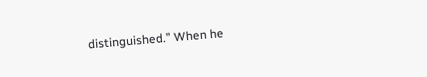distinguished.” When he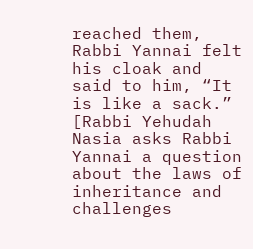reached them, Rabbi Yannai felt his cloak and said to him, “It is like a sack.” [Rabbi Yehudah Nasia asks Rabbi Yannai a question about the laws of inheritance and challenges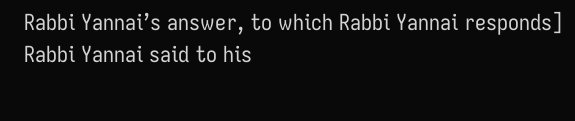Rabbi Yannai’s answer, to which Rabbi Yannai responds] Rabbi Yannai said to his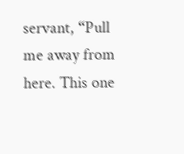servant, “Pull me away from here. This one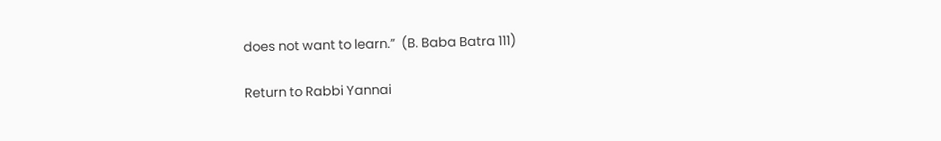does not want to learn.”  (B. Baba Batra 111)

Return to Rabbi Yannai